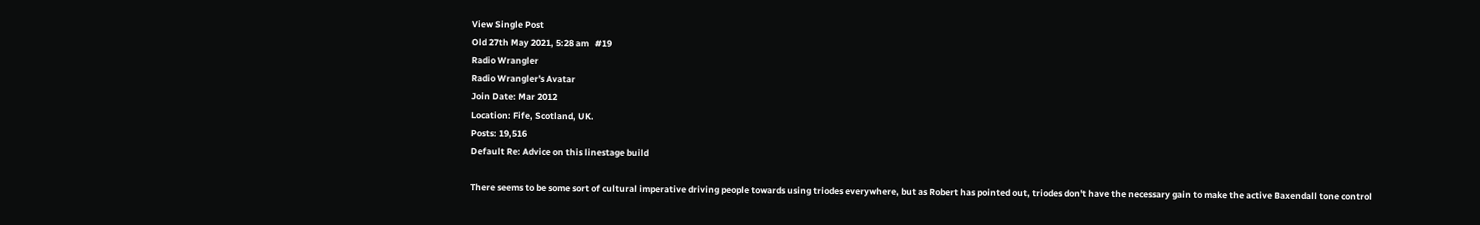View Single Post
Old 27th May 2021, 5:28 am   #19
Radio Wrangler
Radio Wrangler's Avatar
Join Date: Mar 2012
Location: Fife, Scotland, UK.
Posts: 19,516
Default Re: Advice on this linestage build

There seems to be some sort of cultural imperative driving people towards using triodes everywhere, but as Robert has pointed out, triodes don't have the necessary gain to make the active Baxendall tone control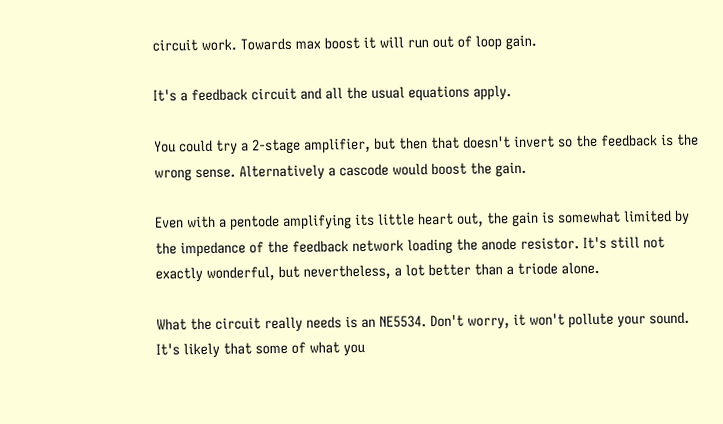circuit work. Towards max boost it will run out of loop gain.

It's a feedback circuit and all the usual equations apply.

You could try a 2-stage amplifier, but then that doesn't invert so the feedback is the wrong sense. Alternatively a cascode would boost the gain.

Even with a pentode amplifying its little heart out, the gain is somewhat limited by the impedance of the feedback network loading the anode resistor. It's still not exactly wonderful, but nevertheless, a lot better than a triode alone.

What the circuit really needs is an NE5534. Don't worry, it won't pollute your sound. It's likely that some of what you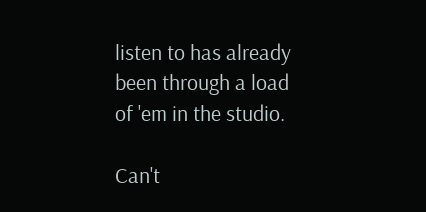listen to has already been through a load of 'em in the studio.

Can't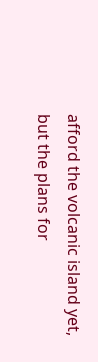afford the volcanic island yet, but the plans for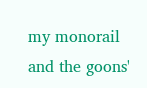my monorail and the goons'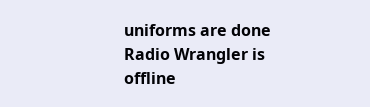uniforms are done
Radio Wrangler is offline